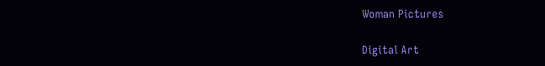Woman Pictures

Digital Art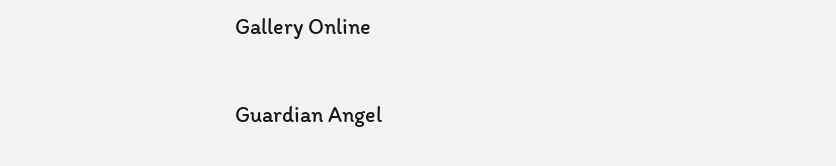Gallery Online

Guardian Angel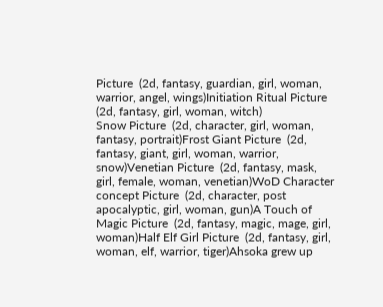Picture  (2d, fantasy, guardian, girl, woman, warrior, angel, wings)Initiation Ritual Picture  (2d, fantasy, girl, woman, witch)
Snow Picture  (2d, character, girl, woman, fantasy, portrait)Frost Giant Picture  (2d, fantasy, giant, girl, woman, warrior, snow)Venetian Picture  (2d, fantasy, mask, girl, female, woman, venetian)WoD Character concept Picture  (2d, character, post apocalyptic, girl, woman, gun)A Touch of Magic Picture  (2d, fantasy, magic, mage, girl, woman)Half Elf Girl Picture  (2d, fantasy, girl, woman, elf, warrior, tiger)Ahsoka grew up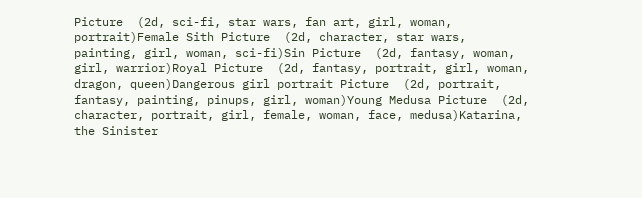Picture  (2d, sci-fi, star wars, fan art, girl, woman, portrait)Female Sith Picture  (2d, character, star wars, painting, girl, woman, sci-fi)Sin Picture  (2d, fantasy, woman, girl, warrior)Royal Picture  (2d, fantasy, portrait, girl, woman, dragon, queen)Dangerous girl portrait Picture  (2d, portrait, fantasy, painting, pinups, girl, woman)Young Medusa Picture  (2d, character, portrait, girl, female, woman, face, medusa)Katarina, the Sinister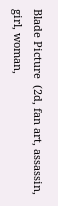Blade Picture  (2d, fan art, assassin, girl, woman,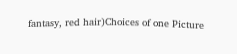fantasy, red hair)Choices of one Picture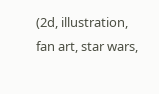(2d, illustration, fan art, star wars,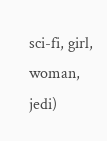sci-fi, girl, woman, jedi)